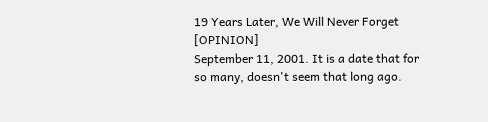19 Years Later, We Will Never Forget [OPINION]
September 11, 2001. It is a date that for so many, doesn't seem that long ago.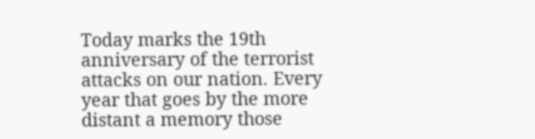Today marks the 19th anniversary of the terrorist attacks on our nation. Every year that goes by the more distant a memory those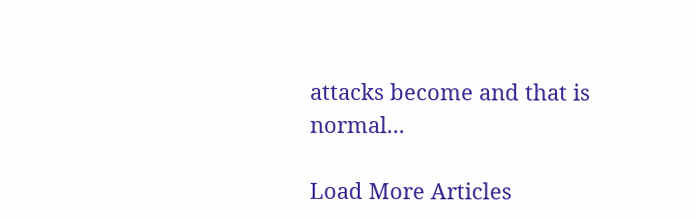attacks become and that is normal...

Load More Articles